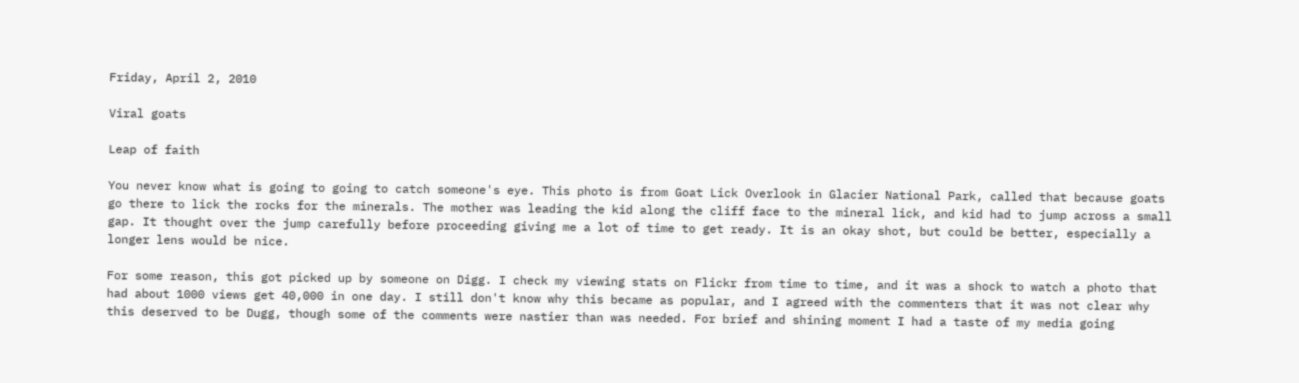Friday, April 2, 2010

Viral goats

Leap of faith

You never know what is going to going to catch someone's eye. This photo is from Goat Lick Overlook in Glacier National Park, called that because goats go there to lick the rocks for the minerals. The mother was leading the kid along the cliff face to the mineral lick, and kid had to jump across a small gap. It thought over the jump carefully before proceeding giving me a lot of time to get ready. It is an okay shot, but could be better, especially a longer lens would be nice.

For some reason, this got picked up by someone on Digg. I check my viewing stats on Flickr from time to time, and it was a shock to watch a photo that had about 1000 views get 40,000 in one day. I still don't know why this became as popular, and I agreed with the commenters that it was not clear why this deserved to be Dugg, though some of the comments were nastier than was needed. For brief and shining moment I had a taste of my media going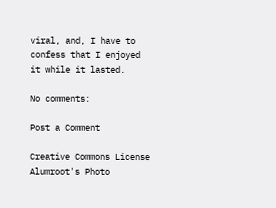viral, and, I have to confess that I enjoyed it while it lasted.

No comments:

Post a Comment

Creative Commons License
Alumroot's Photo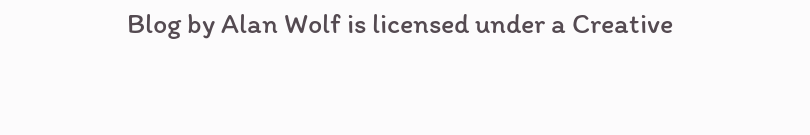Blog by Alan Wolf is licensed under a Creative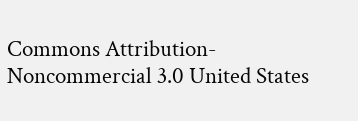Commons Attribution-Noncommercial 3.0 United States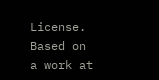License.
Based on a work at